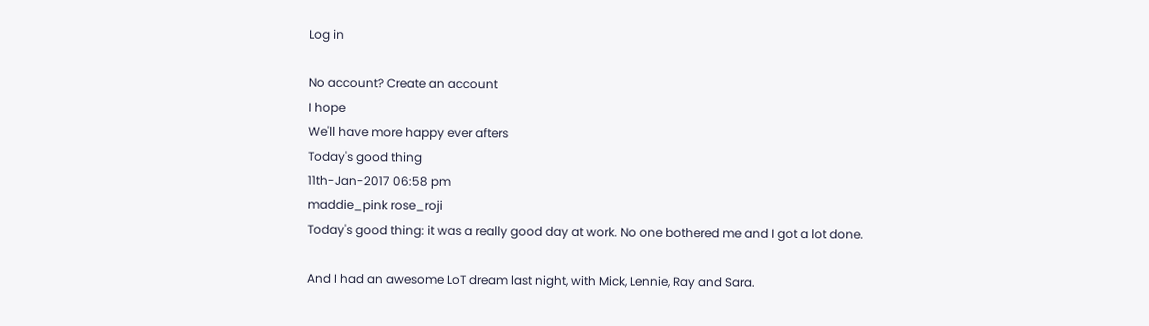Log in

No account? Create an account
I hope
We'll have more happy ever afters
Today's good thing
11th-Jan-2017 06:58 pm
maddie_pink rose_roji
Today's good thing: it was a really good day at work. No one bothered me and I got a lot done.

And I had an awesome LoT dream last night, with Mick, Lennie, Ray and Sara.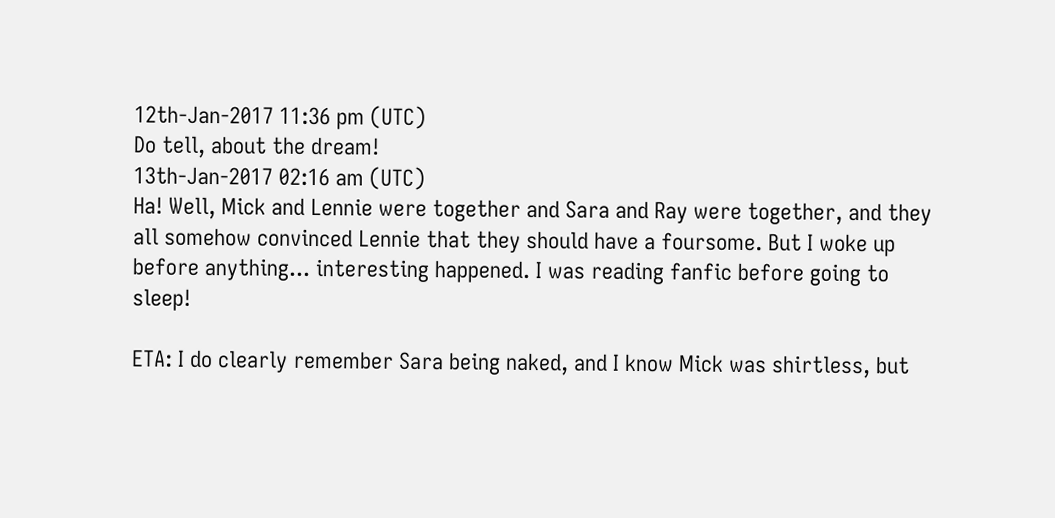12th-Jan-2017 11:36 pm (UTC)
Do tell, about the dream!
13th-Jan-2017 02:16 am (UTC)
Ha! Well, Mick and Lennie were together and Sara and Ray were together, and they all somehow convinced Lennie that they should have a foursome. But I woke up before anything... interesting happened. I was reading fanfic before going to sleep!

ETA: I do clearly remember Sara being naked, and I know Mick was shirtless, but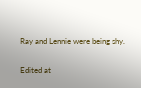Ray and Lennie were being shy.

Edited at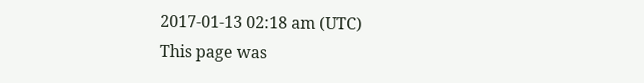2017-01-13 02:18 am (UTC)
This page was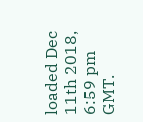loaded Dec 11th 2018, 6:59 pm GMT.